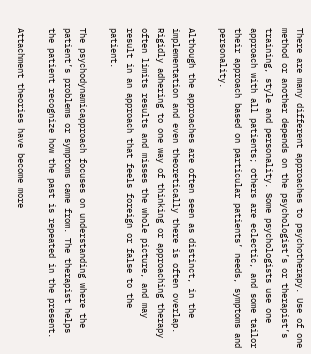There are many different approaches to psychotherapy. Use of one method or another depends on the psychologist’s or therapist’s training, style and personality. Some psychologists use one approach with all patients; others are eclectic, and some tailor their approach based on particular patients’ needs, symptoms and personality.

Although the approaches are often seen as distinct, in the implementation and even theoretically there is often overlap. Rigidly adhering to one way of thinking or approaching therapy often limits results and misses the whole picture, and may result in an approach that feels foreign or false to the patient.

The psychodynamicapproach focuses on understanding where the patient’s problems or symptoms came from. The therapist helps the patient recognize how the past is repeated in the present.

Attachment theories have become more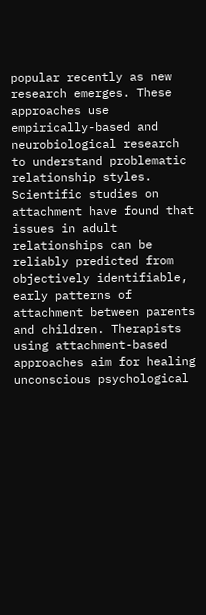popular recently as new research emerges. These approaches use empirically-based and neurobiological research to understand problematic relationship styles. Scientific studies on attachment have found that issues in adult relationships can be reliably predicted from objectively identifiable, early patterns of attachment between parents and children. Therapists using attachment-based approaches aim for healing unconscious psychological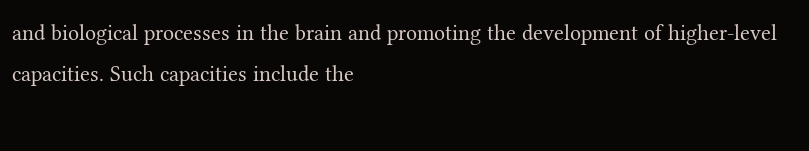and biological processes in the brain and promoting the development of higher-level capacities. Such capacities include the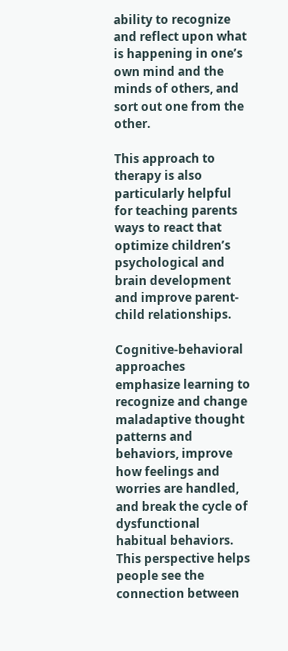ability to recognize and reflect upon what is happening in one’s own mind and the minds of others, and sort out one from the other.

This approach to therapy is also particularly helpful for teaching parents ways to react that optimize children’s psychological and brain development and improve parent-child relationships.

Cognitive-behavioral approaches emphasize learning to recognize and change maladaptive thought patterns and behaviors, improve how feelings and worries are handled, and break the cycle of dysfunctional habitual behaviors. This perspective helps people see the connection between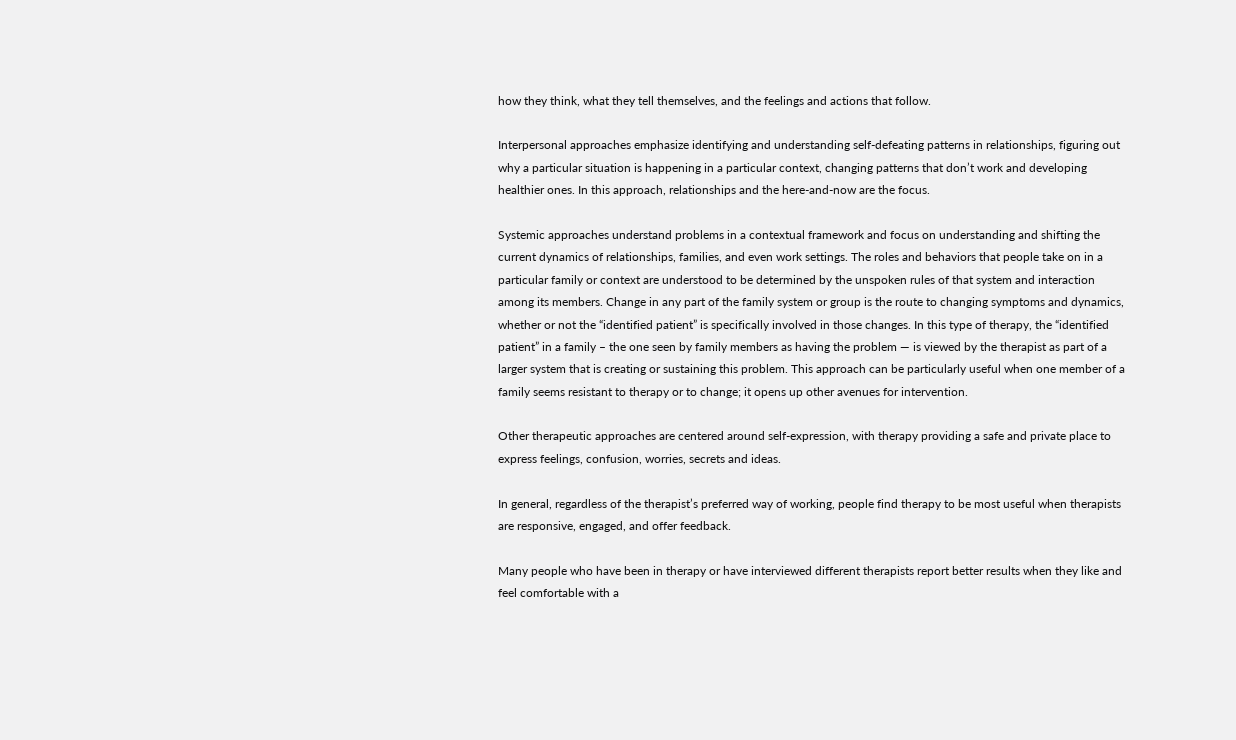how they think, what they tell themselves, and the feelings and actions that follow.

Interpersonal approaches emphasize identifying and understanding self-defeating patterns in relationships, figuring out why a particular situation is happening in a particular context, changing patterns that don’t work and developing healthier ones. In this approach, relationships and the here-and-now are the focus.

Systemic approaches understand problems in a contextual framework and focus on understanding and shifting the current dynamics of relationships, families, and even work settings. The roles and behaviors that people take on in a particular family or context are understood to be determined by the unspoken rules of that system and interaction among its members. Change in any part of the family system or group is the route to changing symptoms and dynamics, whether or not the “identified patient” is specifically involved in those changes. In this type of therapy, the “identified patient” in a family – the one seen by family members as having the problem — is viewed by the therapist as part of a larger system that is creating or sustaining this problem. This approach can be particularly useful when one member of a family seems resistant to therapy or to change; it opens up other avenues for intervention.

Other therapeutic approaches are centered around self-expression, with therapy providing a safe and private place to express feelings, confusion, worries, secrets and ideas.

In general, regardless of the therapist’s preferred way of working, people find therapy to be most useful when therapists are responsive, engaged, and offer feedback.

Many people who have been in therapy or have interviewed different therapists report better results when they like and feel comfortable with a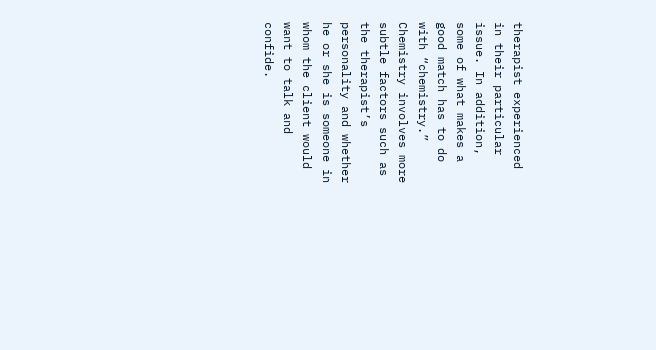therapist experienced in their particular issue. In addition, some of what makes a good match has to do with “chemistry.” Chemistry involves more subtle factors such as the therapist’s personality and whether he or she is someone in whom the client would want to talk and confide.